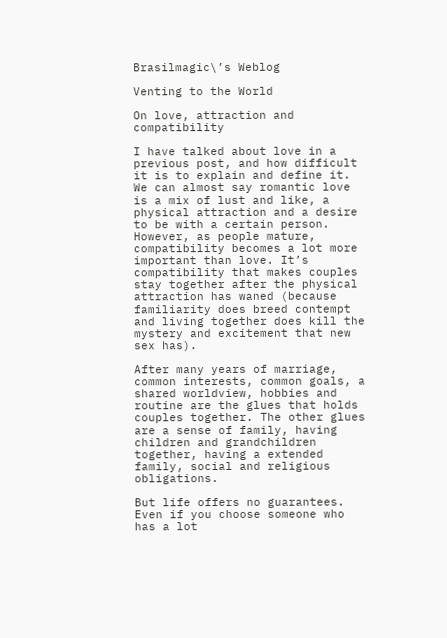Brasilmagic\’s Weblog

Venting to the World

On love, attraction and compatibility

I have talked about love in a previous post, and how difficult it is to explain and define it. We can almost say romantic love is a mix of lust and like, a physical attraction and a desire to be with a certain person. However, as people mature, compatibility becomes a lot more important than love. It’s compatibility that makes couples stay together after the physical attraction has waned (because familiarity does breed contempt and living together does kill the mystery and excitement that new sex has).

After many years of marriage, common interests, common goals, a shared worldview, hobbies and routine are the glues that holds couples together. The other glues are a sense of family, having children and grandchildren together, having a extended family, social and religious obligations.

But life offers no guarantees. Even if you choose someone who has a lot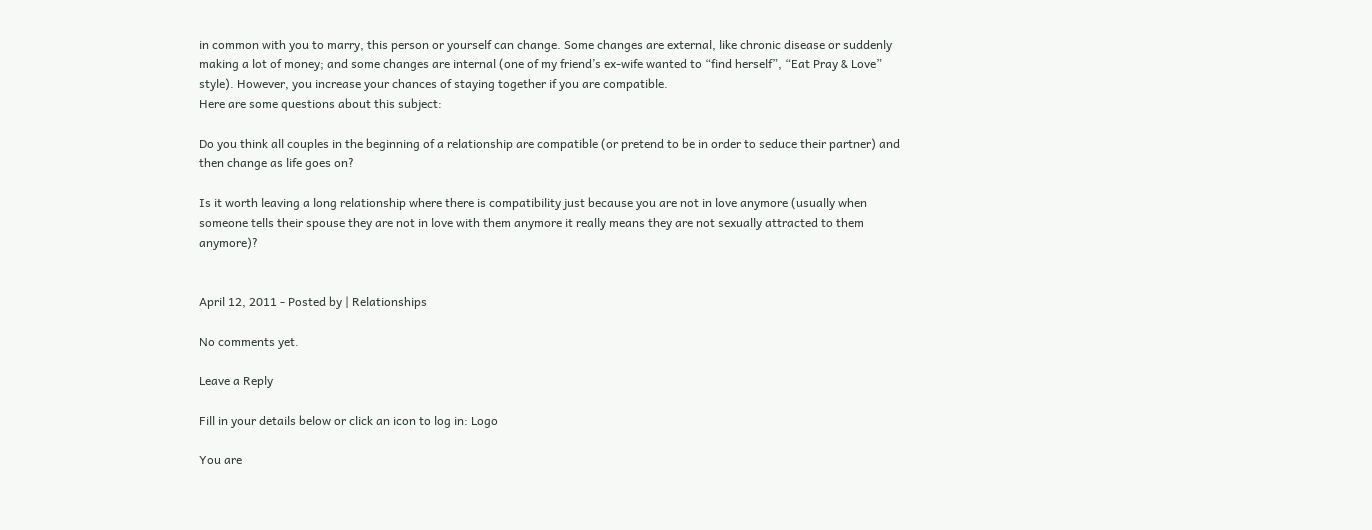in common with you to marry, this person or yourself can change. Some changes are external, like chronic disease or suddenly making a lot of money; and some changes are internal (one of my friend’s ex-wife wanted to “find herself”, “Eat Pray & Love” style). However, you increase your chances of staying together if you are compatible.
Here are some questions about this subject:

Do you think all couples in the beginning of a relationship are compatible (or pretend to be in order to seduce their partner) and then change as life goes on?

Is it worth leaving a long relationship where there is compatibility just because you are not in love anymore (usually when someone tells their spouse they are not in love with them anymore it really means they are not sexually attracted to them anymore)?


April 12, 2011 - Posted by | Relationships

No comments yet.

Leave a Reply

Fill in your details below or click an icon to log in: Logo

You are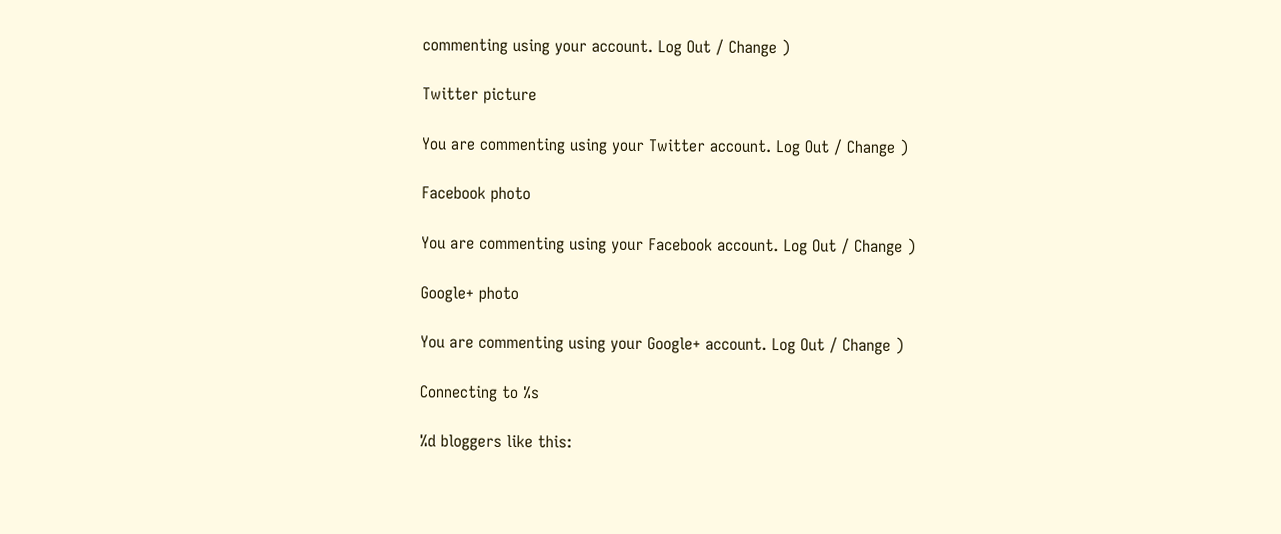commenting using your account. Log Out / Change )

Twitter picture

You are commenting using your Twitter account. Log Out / Change )

Facebook photo

You are commenting using your Facebook account. Log Out / Change )

Google+ photo

You are commenting using your Google+ account. Log Out / Change )

Connecting to %s

%d bloggers like this: